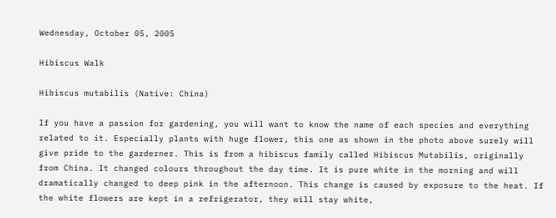Wednesday, October 05, 2005

Hibiscus Walk

Hibiscus mutabilis (Native: China)

If you have a passion for gardening, you will want to know the name of each species and everything related to it. Especially plants with huge flower, this one as shown in the photo above surely will give pride to the garderner. This is from a hibiscus family called Hibiscus Mutabilis, originally from China. It changed colours throughout the day time. It is pure white in the morning and will dramatically changed to deep pink in the afternoon. This change is caused by exposure to the heat. If the white flowers are kept in a refrigerator, they will stay white,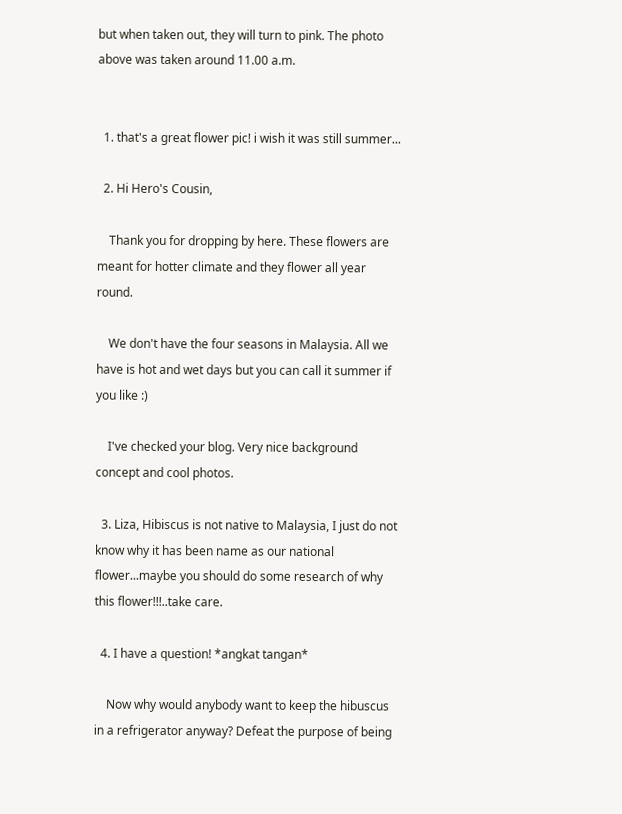but when taken out, they will turn to pink. The photo above was taken around 11.00 a.m.


  1. that's a great flower pic! i wish it was still summer...

  2. Hi Hero's Cousin,

    Thank you for dropping by here. These flowers are meant for hotter climate and they flower all year round.

    We don't have the four seasons in Malaysia. All we have is hot and wet days but you can call it summer if you like :)

    I've checked your blog. Very nice background concept and cool photos.

  3. Liza, Hibiscus is not native to Malaysia, I just do not know why it has been name as our national flower...maybe you should do some research of why this flower!!!..take care.

  4. I have a question! *angkat tangan*

    Now why would anybody want to keep the hibuscus in a refrigerator anyway? Defeat the purpose of being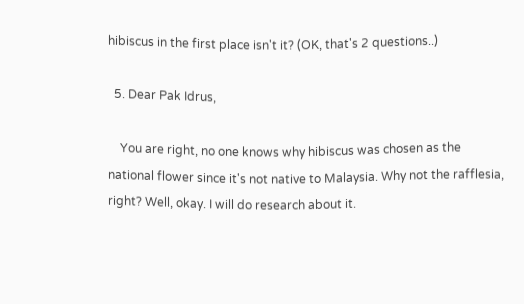hibiscus in the first place isn't it? (OK, that's 2 questions..)

  5. Dear Pak Idrus,

    You are right, no one knows why hibiscus was chosen as the national flower since it's not native to Malaysia. Why not the rafflesia, right? Well, okay. I will do research about it.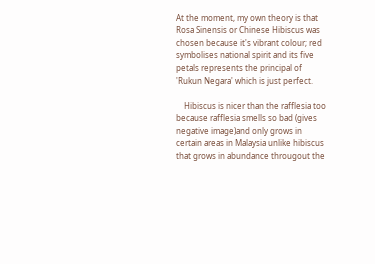At the moment, my own theory is that Rosa Sinensis or Chinese Hibiscus was chosen because it's vibrant colour; red symbolises national spirit and its five petals represents the principal of 'Rukun Negara' which is just perfect.

    Hibiscus is nicer than the rafflesia too because rafflesia smells so bad (gives negative image)and only grows in certain areas in Malaysia unlike hibiscus that grows in abundance througout the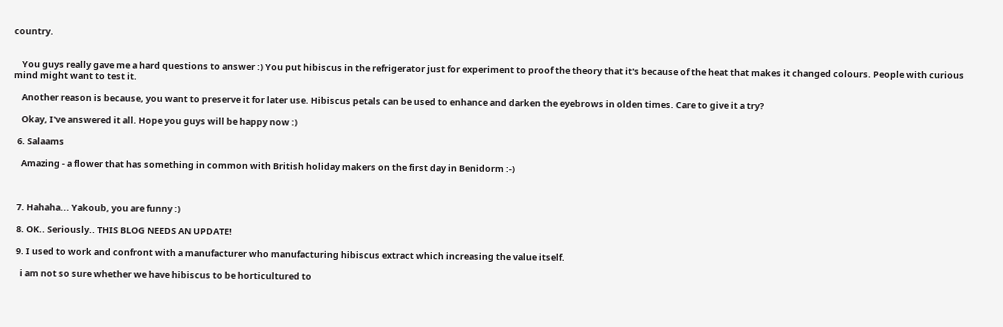country.


    You guys really gave me a hard questions to answer :) You put hibiscus in the refrigerator just for experiment to proof the theory that it's because of the heat that makes it changed colours. People with curious mind might want to test it.

    Another reason is because, you want to preserve it for later use. Hibiscus petals can be used to enhance and darken the eyebrows in olden times. Care to give it a try?

    Okay, I've answered it all. Hope you guys will be happy now :)

  6. Salaams

    Amazing - a flower that has something in common with British holiday makers on the first day in Benidorm :-)



  7. Hahaha... Yakoub, you are funny :)

  8. OK.. Seriously.. THIS BLOG NEEDS AN UPDATE!

  9. I used to work and confront with a manufacturer who manufacturing hibiscus extract which increasing the value itself.

    i am not so sure whether we have hibiscus to be horticultured to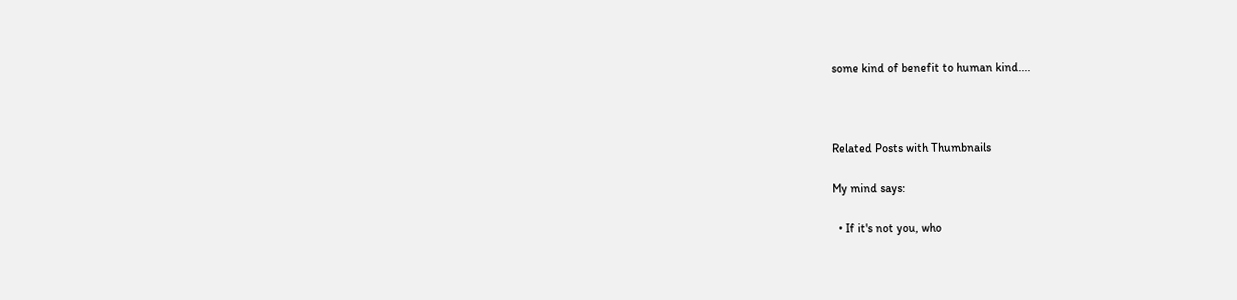some kind of benefit to human kind....



Related Posts with Thumbnails

My mind says:

  • If it's not you, who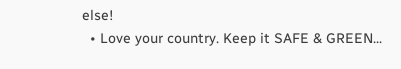else!
  • Love your country. Keep it SAFE & GREEN...